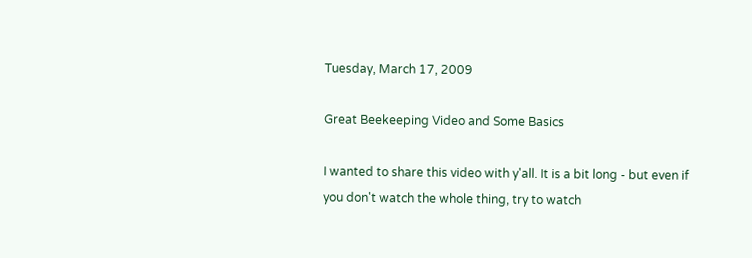Tuesday, March 17, 2009

Great Beekeeping Video and Some Basics

I wanted to share this video with y'all. It is a bit long - but even if you don't watch the whole thing, try to watch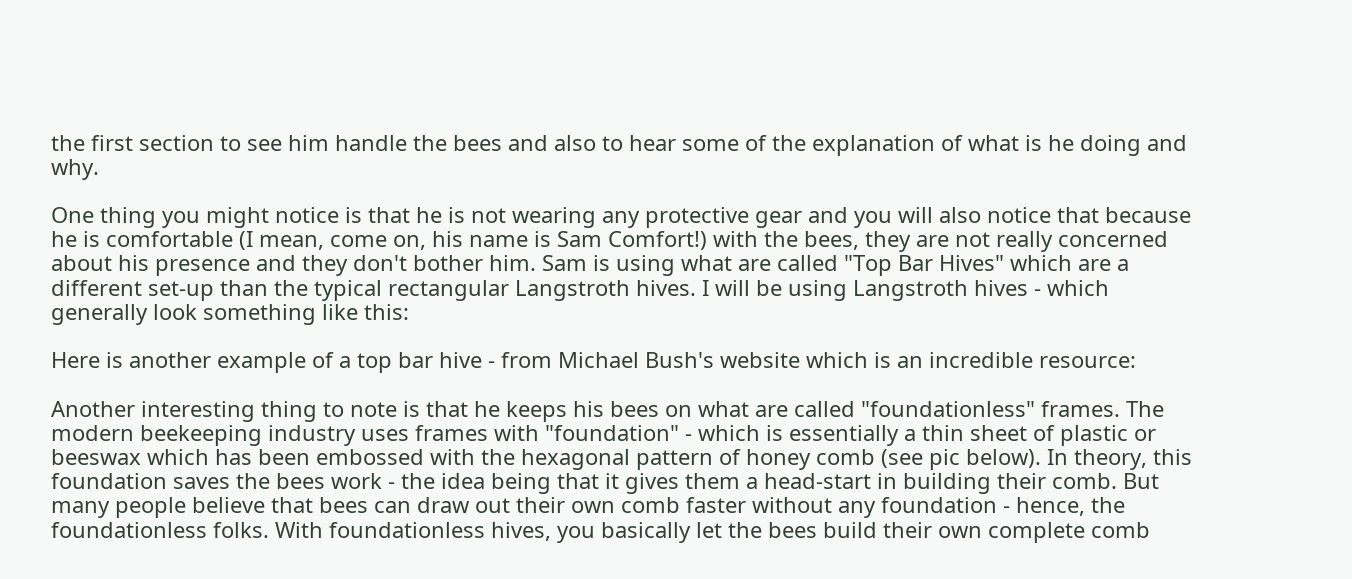the first section to see him handle the bees and also to hear some of the explanation of what is he doing and why.

One thing you might notice is that he is not wearing any protective gear and you will also notice that because he is comfortable (I mean, come on, his name is Sam Comfort!) with the bees, they are not really concerned about his presence and they don't bother him. Sam is using what are called "Top Bar Hives" which are a different set-up than the typical rectangular Langstroth hives. I will be using Langstroth hives - which generally look something like this:

Here is another example of a top bar hive - from Michael Bush's website which is an incredible resource:

Another interesting thing to note is that he keeps his bees on what are called "foundationless" frames. The modern beekeeping industry uses frames with "foundation" - which is essentially a thin sheet of plastic or beeswax which has been embossed with the hexagonal pattern of honey comb (see pic below). In theory, this foundation saves the bees work - the idea being that it gives them a head-start in building their comb. But many people believe that bees can draw out their own comb faster without any foundation - hence, the foundationless folks. With foundationless hives, you basically let the bees build their own complete comb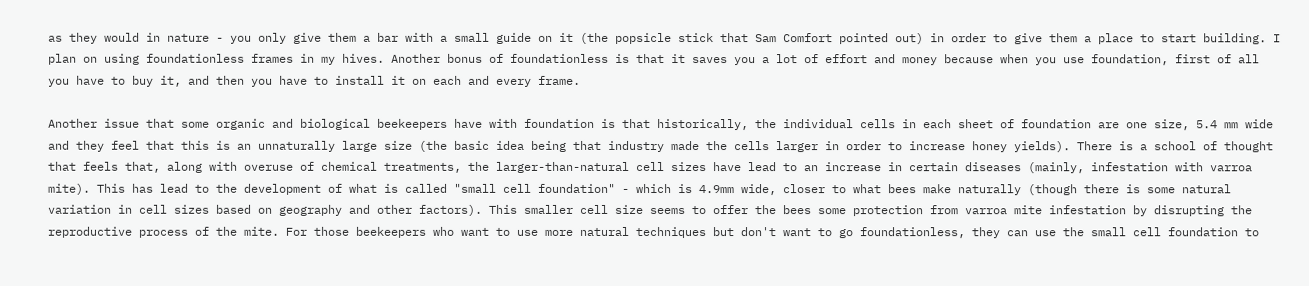as they would in nature - you only give them a bar with a small guide on it (the popsicle stick that Sam Comfort pointed out) in order to give them a place to start building. I plan on using foundationless frames in my hives. Another bonus of foundationless is that it saves you a lot of effort and money because when you use foundation, first of all you have to buy it, and then you have to install it on each and every frame.

Another issue that some organic and biological beekeepers have with foundation is that historically, the individual cells in each sheet of foundation are one size, 5.4 mm wide and they feel that this is an unnaturally large size (the basic idea being that industry made the cells larger in order to increase honey yields). There is a school of thought that feels that, along with overuse of chemical treatments, the larger-than-natural cell sizes have lead to an increase in certain diseases (mainly, infestation with varroa mite). This has lead to the development of what is called "small cell foundation" - which is 4.9mm wide, closer to what bees make naturally (though there is some natural variation in cell sizes based on geography and other factors). This smaller cell size seems to offer the bees some protection from varroa mite infestation by disrupting the reproductive process of the mite. For those beekeepers who want to use more natural techniques but don't want to go foundationless, they can use the small cell foundation to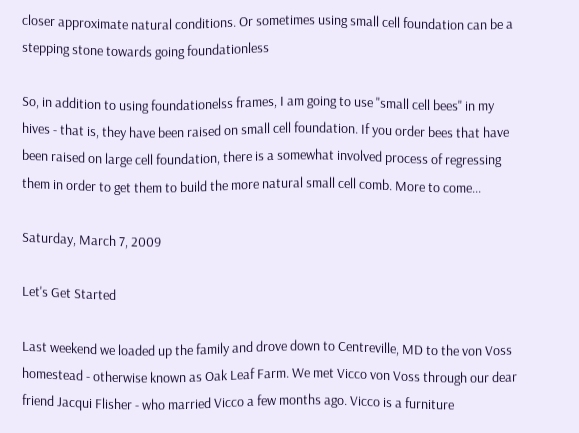closer approximate natural conditions. Or sometimes using small cell foundation can be a stepping stone towards going foundationless

So, in addition to using foundationelss frames, I am going to use "small cell bees" in my hives - that is, they have been raised on small cell foundation. If you order bees that have been raised on large cell foundation, there is a somewhat involved process of regressing them in order to get them to build the more natural small cell comb. More to come...

Saturday, March 7, 2009

Let's Get Started

Last weekend we loaded up the family and drove down to Centreville, MD to the von Voss homestead - otherwise known as Oak Leaf Farm. We met Vicco von Voss through our dear friend Jacqui Flisher - who married Vicco a few months ago. Vicco is a furniture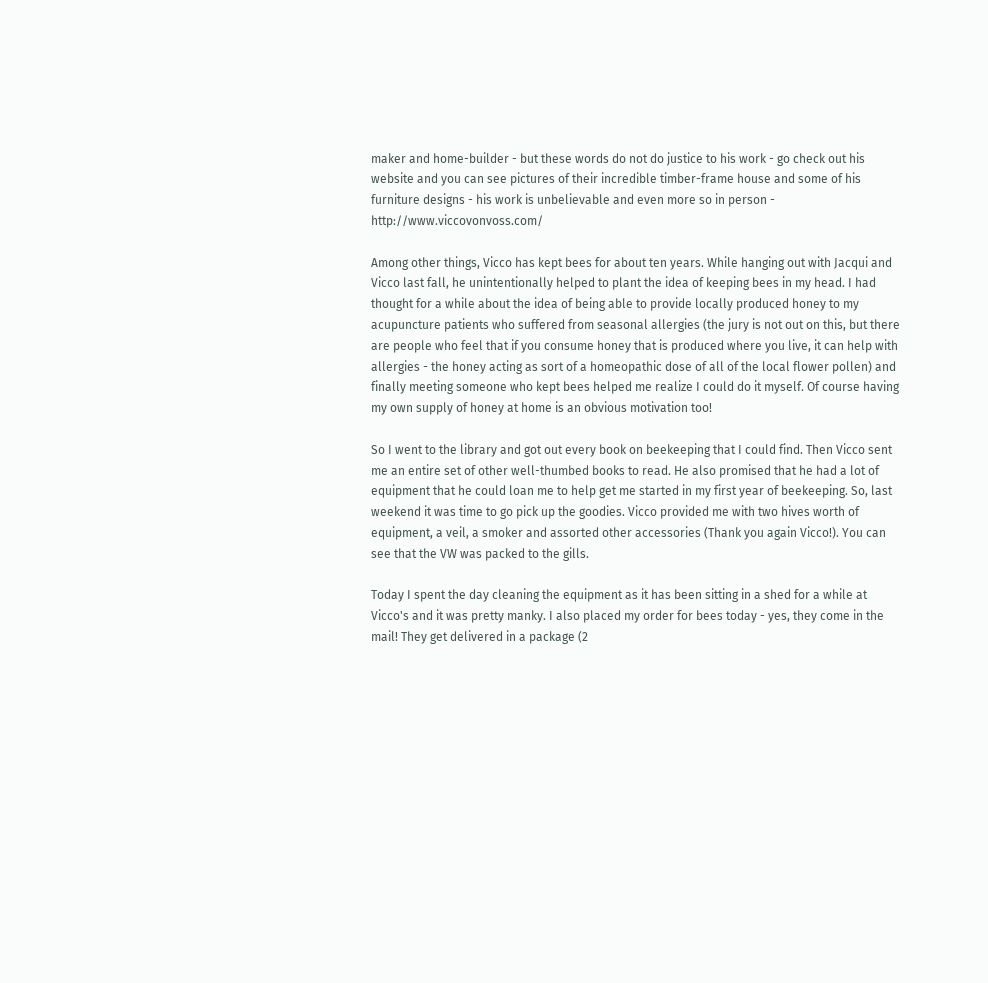maker and home-builder - but these words do not do justice to his work - go check out his website and you can see pictures of their incredible timber-frame house and some of his furniture designs - his work is unbelievable and even more so in person - http://www.viccovonvoss.com/

Among other things, Vicco has kept bees for about ten years. While hanging out with Jacqui and Vicco last fall, he unintentionally helped to plant the idea of keeping bees in my head. I had thought for a while about the idea of being able to provide locally produced honey to my acupuncture patients who suffered from seasonal allergies (the jury is not out on this, but there are people who feel that if you consume honey that is produced where you live, it can help with allergies - the honey acting as sort of a homeopathic dose of all of the local flower pollen) and finally meeting someone who kept bees helped me realize I could do it myself. Of course having my own supply of honey at home is an obvious motivation too!

So I went to the library and got out every book on beekeeping that I could find. Then Vicco sent me an entire set of other well-thumbed books to read. He also promised that he had a lot of equipment that he could loan me to help get me started in my first year of beekeeping. So, last weekend it was time to go pick up the goodies. Vicco provided me with two hives worth of equipment, a veil, a smoker and assorted other accessories (Thank you again Vicco!). You can see that the VW was packed to the gills.

Today I spent the day cleaning the equipment as it has been sitting in a shed for a while at Vicco's and it was pretty manky. I also placed my order for bees today - yes, they come in the mail! They get delivered in a package (2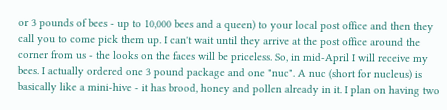or 3 pounds of bees - up to 10,000 bees and a queen) to your local post office and then they call you to come pick them up. I can't wait until they arrive at the post office around the corner from us - the looks on the faces will be priceless. So, in mid-April I will receive my bees. I actually ordered one 3 pound package and one "nuc". A nuc (short for nucleus) is basically like a mini-hive - it has brood, honey and pollen already in it. I plan on having two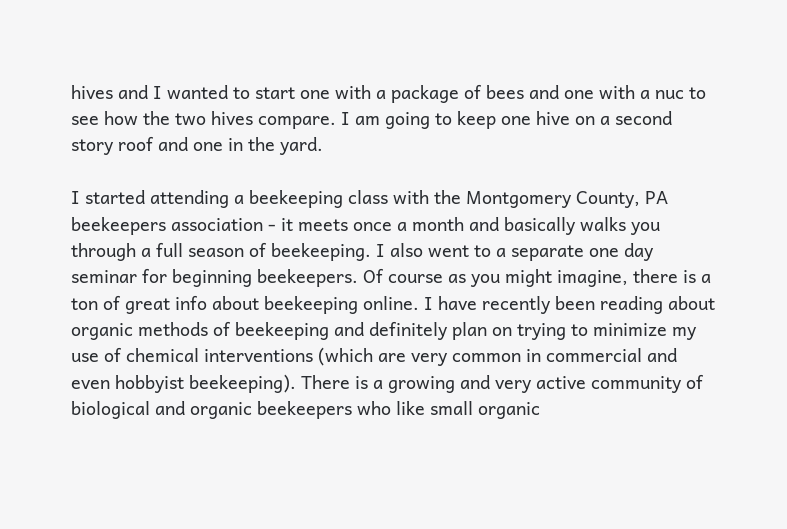hives and I wanted to start one with a package of bees and one with a nuc to see how the two hives compare. I am going to keep one hive on a second story roof and one in the yard.

I started attending a beekeeping class with the Montgomery County, PA beekeepers association - it meets once a month and basically walks you through a full season of beekeeping. I also went to a separate one day seminar for beginning beekeepers. Of course as you might imagine, there is a ton of great info about beekeeping online. I have recently been reading about organic methods of beekeeping and definitely plan on trying to minimize my use of chemical interventions (which are very common in commercial and even hobbyist beekeeping). There is a growing and very active community of biological and organic beekeepers who like small organic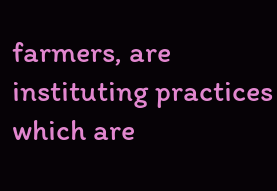farmers, are instituting practices which are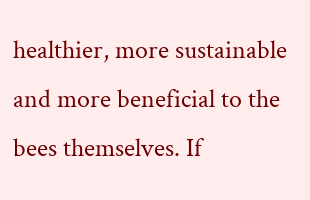healthier, more sustainable and more beneficial to the bees themselves. If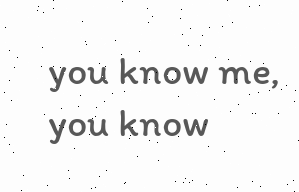you know me, you know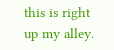this is right up my alley.